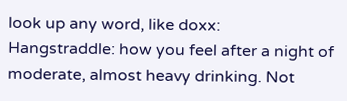look up any word, like doxx:
Hangstraddle: how you feel after a night of moderate, almost heavy drinking. Not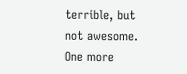terrible, but not awesome. One more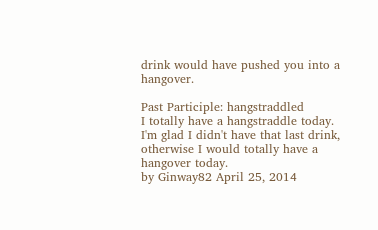drink would have pushed you into a hangover.

Past Participle: hangstraddled
I totally have a hangstraddle today. I'm glad I didn't have that last drink, otherwise I would totally have a hangover today.
by Ginway82 April 25, 2014